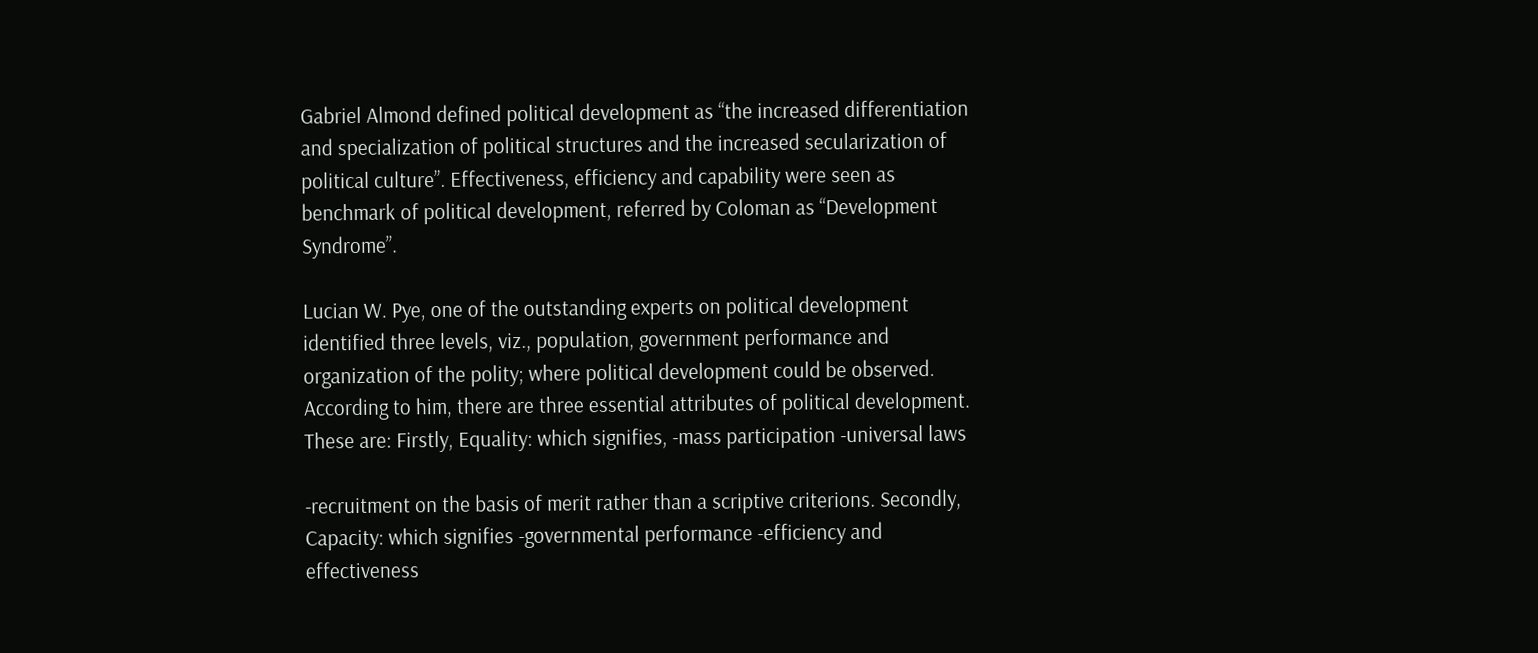Gabriel Almond defined political development as “the increased differentiation and specialization of political structures and the increased secularization of political culture”. Effectiveness, efficiency and capability were seen as benchmark of political development, referred by Coloman as “Development Syndrome”.

Lucian W. Pye, one of the outstanding experts on political development identified three levels, viz., population, government performance and organization of the polity; where political development could be observed. According to him, there are three essential attributes of political development. These are: Firstly, Equality: which signifies, -mass participation -universal laws

-recruitment on the basis of merit rather than a scriptive criterions. Secondly, Capacity: which signifies -governmental performance -efficiency and effectiveness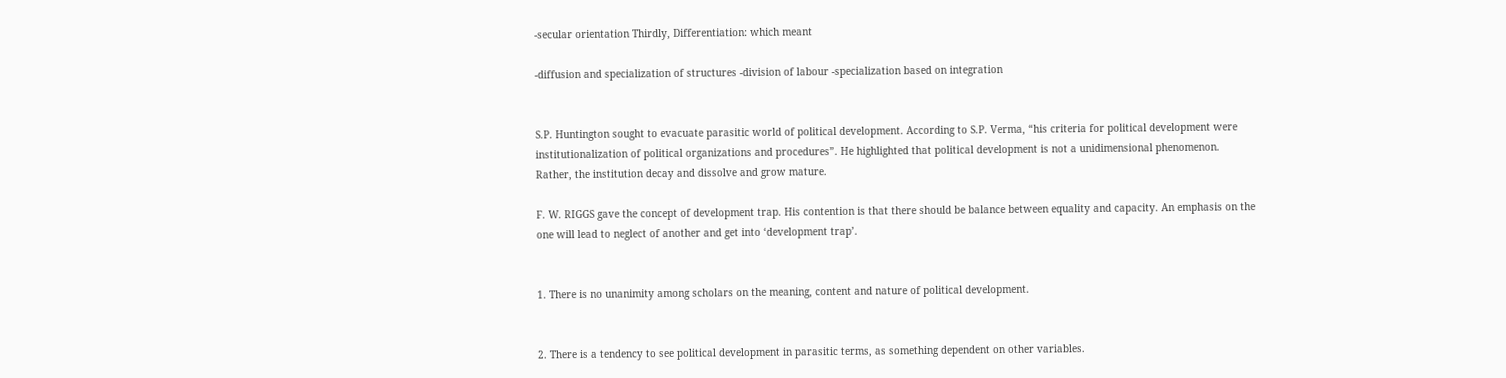-secular orientation Thirdly, Differentiation: which meant

-diffusion and specialization of structures -division of labour -specialization based on integration


S.P. Huntington sought to evacuate parasitic world of political development. According to S.P. Verma, “his criteria for political development were institutionalization of political organizations and procedures”. He highlighted that political development is not a unidimensional phenomenon. Rather, the institution decay and dissolve and grow mature.

F. W. RIGGS gave the concept of development trap. His contention is that there should be balance between equality and capacity. An emphasis on the one will lead to neglect of another and get into ‘development trap’.


1. There is no unanimity among scholars on the meaning, content and nature of political development.


2. There is a tendency to see political development in parasitic terms, as something dependent on other variables.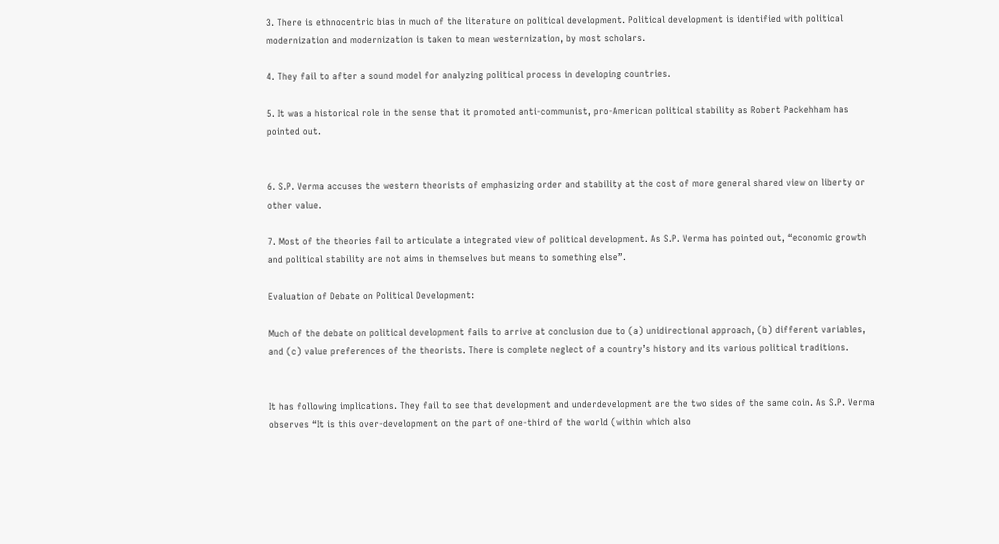3. There is ethnocentric bias in much of the literature on political development. Political development is identified with political modernization and modernization is taken to mean westernization, by most scholars.

4. They fail to after a sound model for analyzing political process in developing countries.

5. It was a historical role in the sense that it promoted anti-communist, pro-American political stability as Robert Packehham has pointed out.


6. S.P. Verma accuses the western theorists of emphasizing order and stability at the cost of more general shared view on liberty or other value.

7. Most of the theories fail to articulate a integrated view of political development. As S.P. Verma has pointed out, “economic growth and political stability are not aims in themselves but means to something else”.

Evaluation of Debate on Political Development:

Much of the debate on political development fails to arrive at conclusion due to (a) unidirectional approach, (b) different variables, and (c) value preferences of the theorists. There is complete neglect of a country’s history and its various political traditions.


It has following implications. They fail to see that development and underdevelopment are the two sides of the same coin. As S.P. Verma observes “It is this over-development on the part of one-third of the world (within which also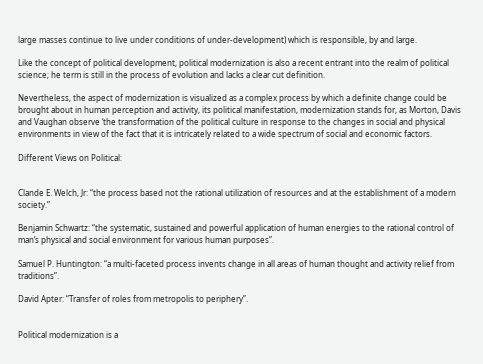large masses continue to live under conditions of under-development) which is responsible, by and large.

Like the concept of political development, political modernization is also a recent entrant into the realm of political science; he term is still in the process of evolution and lacks a clear cut definition.

Nevertheless, the aspect of modernization is visualized as a complex process by which a definite change could be brought about in human perception and activity, its political manifestation, modernization stands for, as Morton, Davis and Vaughan observe ‘the transformation of the political culture in response to the changes in social and physical environments in view of the fact that it is intricately related to a wide spectrum of social and economic factors.

Different Views on Political:


Clande E. Welch, Jr: “the process based not the rational utilization of resources and at the establishment of a modern society.”

Benjamin Schwartz: “the systematic, sustained and powerful application of human energies to the rational control of man’s physical and social environment for various human purposes”.

Samuel P. Huntington: “a multi-faceted process invents change in all areas of human thought and activity relief from traditions”.

David Apter: “Transfer of roles from metropolis to periphery”.


Political modernization is a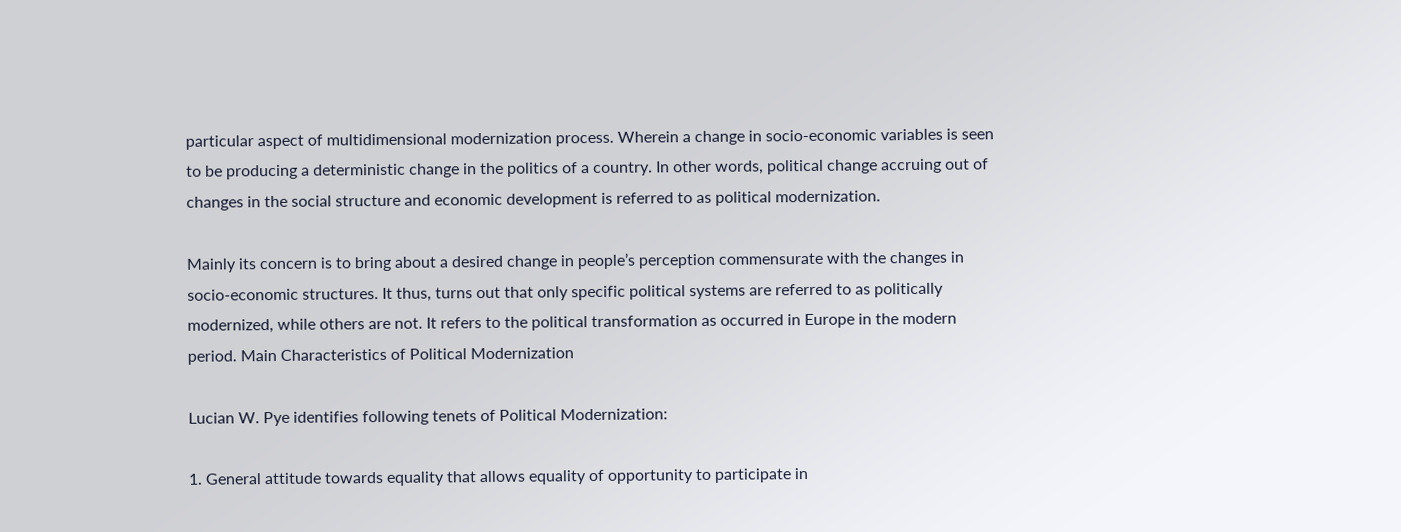particular aspect of multidimensional modernization process. Wherein a change in socio-economic variables is seen to be producing a deterministic change in the politics of a country. In other words, political change accruing out of changes in the social structure and economic development is referred to as political modernization.

Mainly its concern is to bring about a desired change in people’s perception commensurate with the changes in socio-economic structures. It thus, turns out that only specific political systems are referred to as politically modernized, while others are not. It refers to the political transformation as occurred in Europe in the modern period. Main Characteristics of Political Modernization

Lucian W. Pye identifies following tenets of Political Modernization:

1. General attitude towards equality that allows equality of opportunity to participate in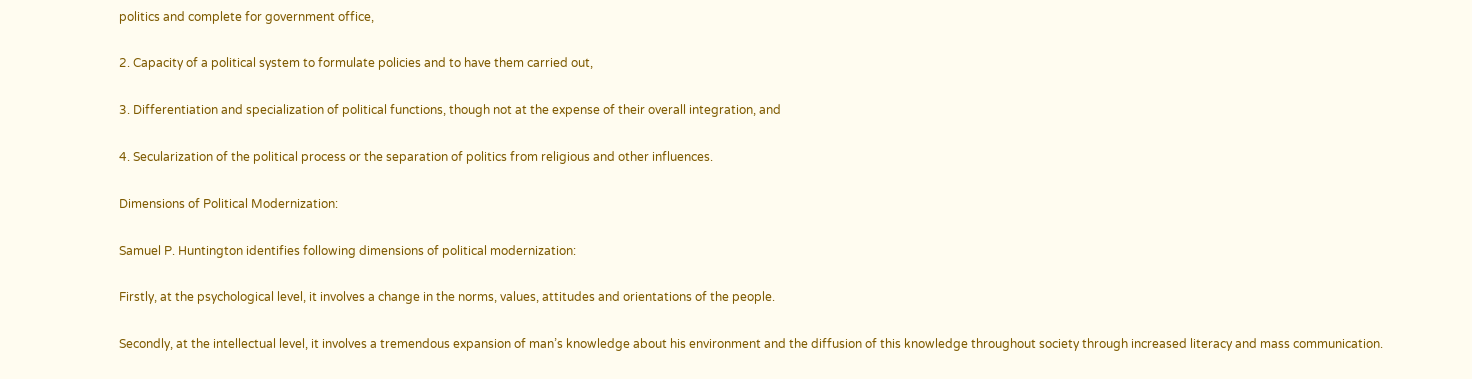politics and complete for government office,

2. Capacity of a political system to formulate policies and to have them carried out,

3. Differentiation and specialization of political functions, though not at the expense of their overall integration, and

4. Secularization of the political process or the separation of politics from religious and other influences.

Dimensions of Political Modernization:

Samuel P. Huntington identifies following dimensions of political modernization:

Firstly, at the psychological level, it involves a change in the norms, values, attitudes and orientations of the people.

Secondly, at the intellectual level, it involves a tremendous expansion of man’s knowledge about his environment and the diffusion of this knowledge throughout society through increased literacy and mass communication.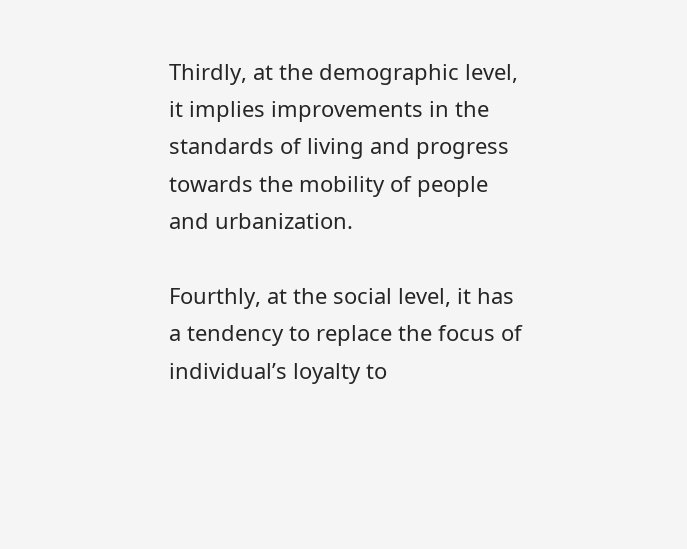Thirdly, at the demographic level, it implies improvements in the standards of living and progress towards the mobility of people and urbanization.

Fourthly, at the social level, it has a tendency to replace the focus of individual’s loyalty to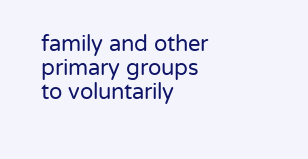family and other primary groups to voluntarily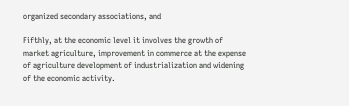organized secondary associations, and

Fifthly, at the economic level it involves the growth of market agriculture, improvement in commerce at the expense of agriculture development of industrialization and widening of the economic activity.